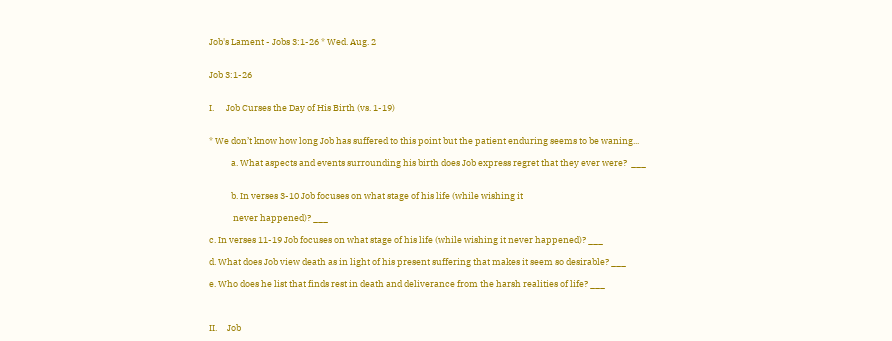Job's Lament - Jobs 3:1-26 * Wed. Aug. 2


Job 3:1-26


I.      Job Curses the Day of His Birth (vs. 1-19)


* We don’t know how long Job has suffered to this point but the patient enduring seems to be waning...

           a. What aspects and events surrounding his birth does Job express regret that they ever were?  ___


           b. In verses 3-10 Job focuses on what stage of his life (while wishing it

            never happened)? ___

c. In verses 11-19 Job focuses on what stage of his life (while wishing it never happened)? ___

d. What does Job view death as in light of his present suffering that makes it seem so desirable? ___

e. Who does he list that finds rest in death and deliverance from the harsh realities of life? ___



II.     Job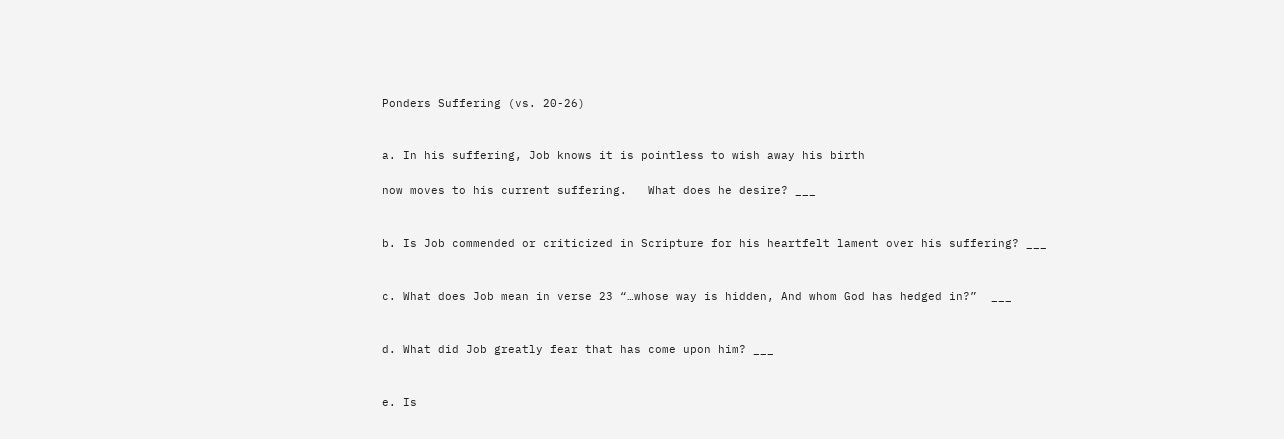Ponders Suffering (vs. 20-26)


a. In his suffering, Job knows it is pointless to wish away his birth

now moves to his current suffering.   What does he desire? ___


b. Is Job commended or criticized in Scripture for his heartfelt lament over his suffering? ___


c. What does Job mean in verse 23 “…whose way is hidden, And whom God has hedged in?”  ___


d. What did Job greatly fear that has come upon him? ___


e. Is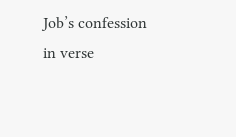Job’s confession in verse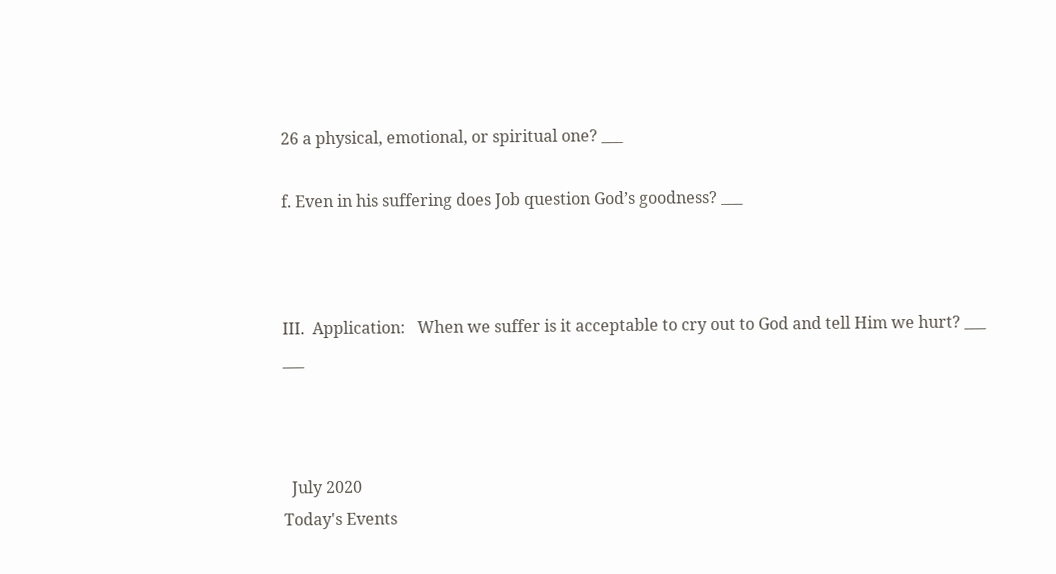26 a physical, emotional, or spiritual one? ___

f. Even in his suffering does Job question God’s goodness? ___



III.  Application:   When we suffer is it acceptable to cry out to God and tell Him we hurt? ___ ___



  July 2020
Today's Events